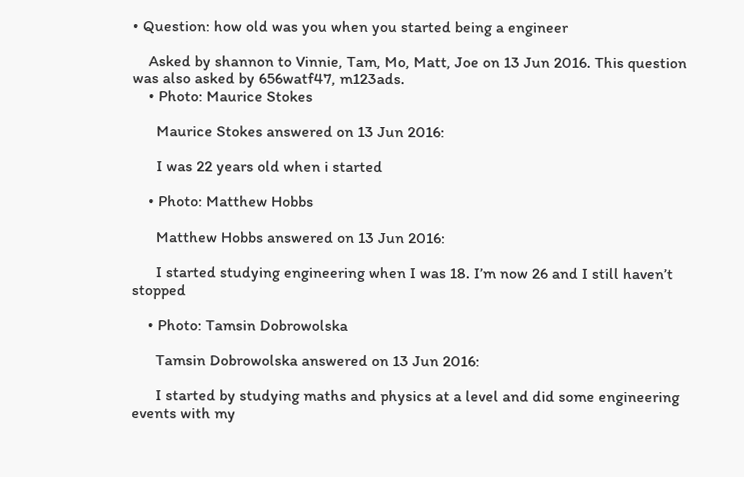• Question: how old was you when you started being a engineer

    Asked by shannon to Vinnie, Tam, Mo, Matt, Joe on 13 Jun 2016. This question was also asked by 656watf47, m123ads.
    • Photo: Maurice Stokes

      Maurice Stokes answered on 13 Jun 2016:

      I was 22 years old when i started

    • Photo: Matthew Hobbs

      Matthew Hobbs answered on 13 Jun 2016:

      I started studying engineering when I was 18. I’m now 26 and I still haven’t stopped

    • Photo: Tamsin Dobrowolska

      Tamsin Dobrowolska answered on 13 Jun 2016:

      I started by studying maths and physics at a level and did some engineering events with my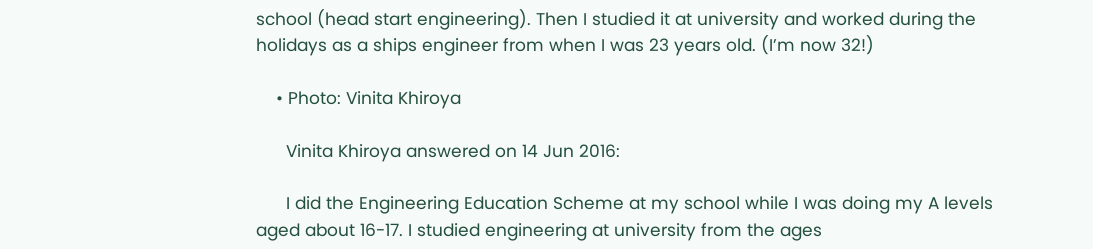school (head start engineering). Then I studied it at university and worked during the holidays as a ships engineer from when I was 23 years old. (I’m now 32!)

    • Photo: Vinita Khiroya

      Vinita Khiroya answered on 14 Jun 2016:

      I did the Engineering Education Scheme at my school while I was doing my A levels aged about 16-17. I studied engineering at university from the ages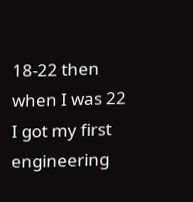18-22 then when I was 22 I got my first engineering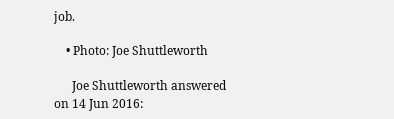job.

    • Photo: Joe Shuttleworth

      Joe Shuttleworth answered on 14 Jun 2016: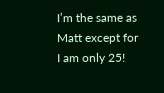I’m the same as Matt except for I am only 25!